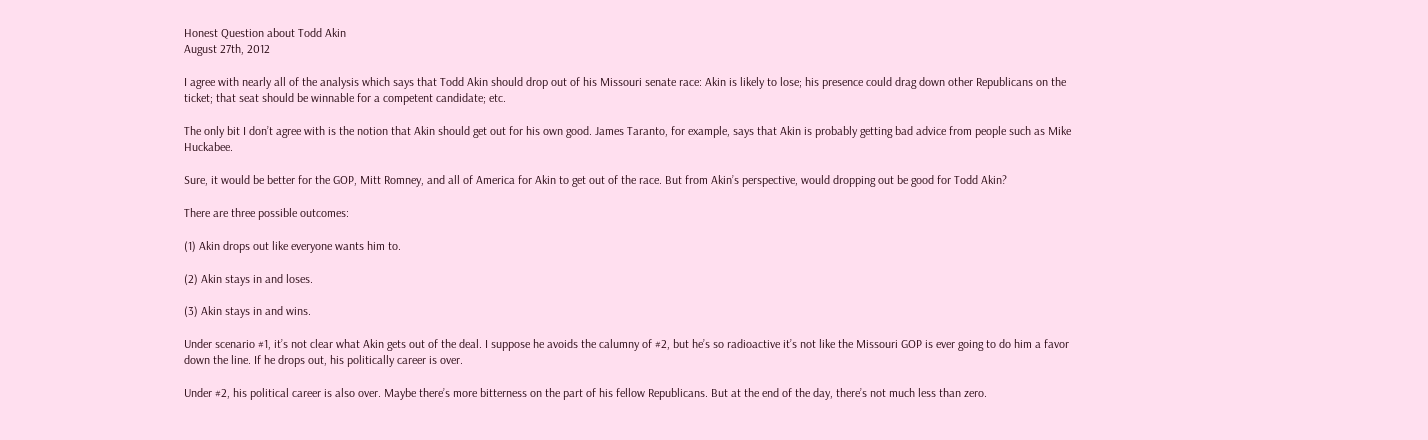Honest Question about Todd Akin
August 27th, 2012

I agree with nearly all of the analysis which says that Todd Akin should drop out of his Missouri senate race: Akin is likely to lose; his presence could drag down other Republicans on the ticket; that seat should be winnable for a competent candidate; etc.

The only bit I don’t agree with is the notion that Akin should get out for his own good. James Taranto, for example, says that Akin is probably getting bad advice from people such as Mike Huckabee.

Sure, it would be better for the GOP, Mitt Romney, and all of America for Akin to get out of the race. But from Akin’s perspective, would dropping out be good for Todd Akin?

There are three possible outcomes:

(1) Akin drops out like everyone wants him to.

(2) Akin stays in and loses.

(3) Akin stays in and wins.

Under scenario #1, it’s not clear what Akin gets out of the deal. I suppose he avoids the calumny of #2, but he’s so radioactive it’s not like the Missouri GOP is ever going to do him a favor down the line. If he drops out, his politically career is over.

Under #2, his political career is also over. Maybe there’s more bitterness on the part of his fellow Republicans. But at the end of the day, there’s not much less than zero.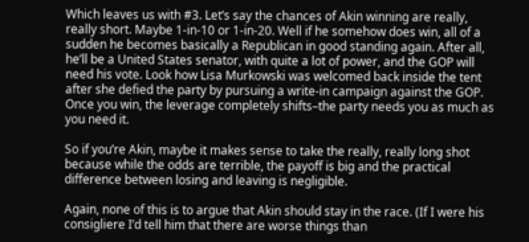Which leaves us with #3. Let’s say the chances of Akin winning are really, really short. Maybe 1-in-10 or 1-in-20. Well if he somehow does win, all of a sudden he becomes basically a Republican in good standing again. After all, he’ll be a United States senator, with quite a lot of power, and the GOP will need his vote. Look how Lisa Murkowski was welcomed back inside the tent after she defied the party by pursuing a write-in campaign against the GOP. Once you win, the leverage completely shifts–the party needs you as much as you need it.

So if you’re Akin, maybe it makes sense to take the really, really long shot because while the odds are terrible, the payoff is big and the practical difference between losing and leaving is negligible.

Again, none of this is to argue that Akin should stay in the race. (If I were his consigliere I’d tell him that there are worse things than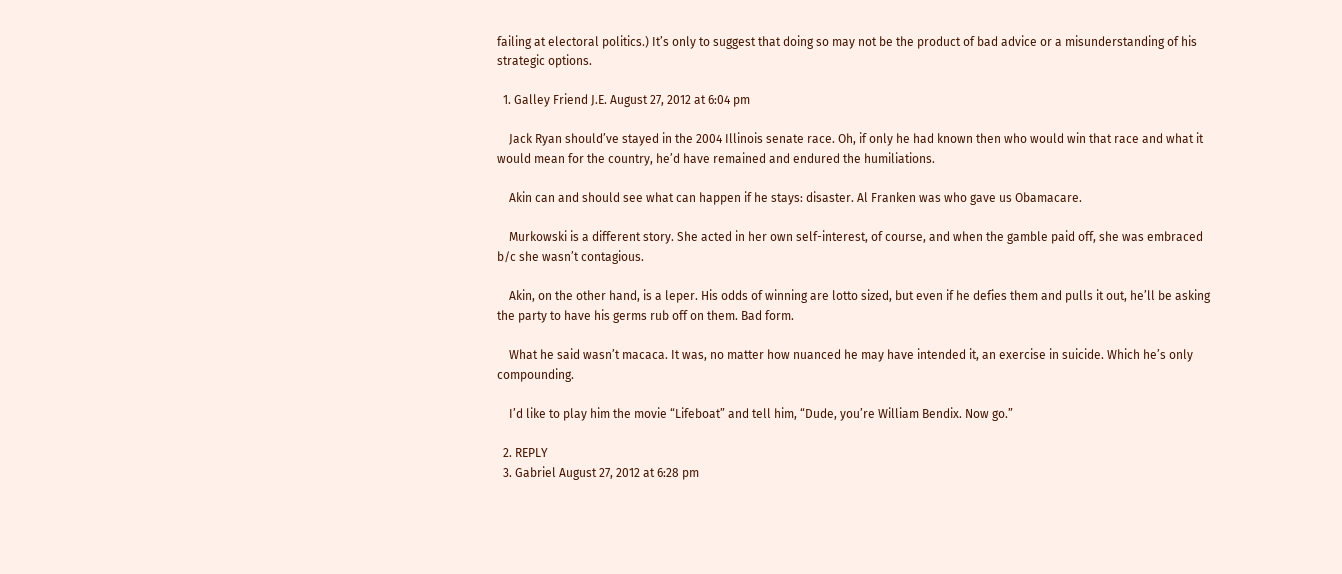failing at electoral politics.) It’s only to suggest that doing so may not be the product of bad advice or a misunderstanding of his strategic options.

  1. Galley Friend J.E. August 27, 2012 at 6:04 pm

    Jack Ryan should’ve stayed in the 2004 Illinois senate race. Oh, if only he had known then who would win that race and what it would mean for the country, he’d have remained and endured the humiliations.

    Akin can and should see what can happen if he stays: disaster. Al Franken was who gave us Obamacare.

    Murkowski is a different story. She acted in her own self-interest, of course, and when the gamble paid off, she was embraced b/c she wasn’t contagious.

    Akin, on the other hand, is a leper. His odds of winning are lotto sized, but even if he defies them and pulls it out, he’ll be asking the party to have his germs rub off on them. Bad form.

    What he said wasn’t macaca. It was, no matter how nuanced he may have intended it, an exercise in suicide. Which he’s only compounding.

    I’d like to play him the movie “Lifeboat” and tell him, “Dude, you’re William Bendix. Now go.”

  2. REPLY
  3. Gabriel August 27, 2012 at 6:28 pm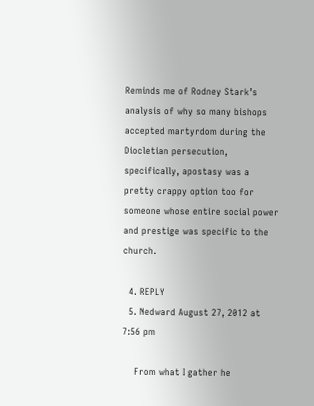Reminds me of Rodney Stark’s analysis of why so many bishops accepted martyrdom during the Diocletian persecution, specifically, apostasy was a pretty crappy option too for someone whose entire social power and prestige was specific to the church.

  4. REPLY
  5. Nedward August 27, 2012 at 7:56 pm

    From what I gather he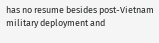has no resume besides post-Vietnam military deployment and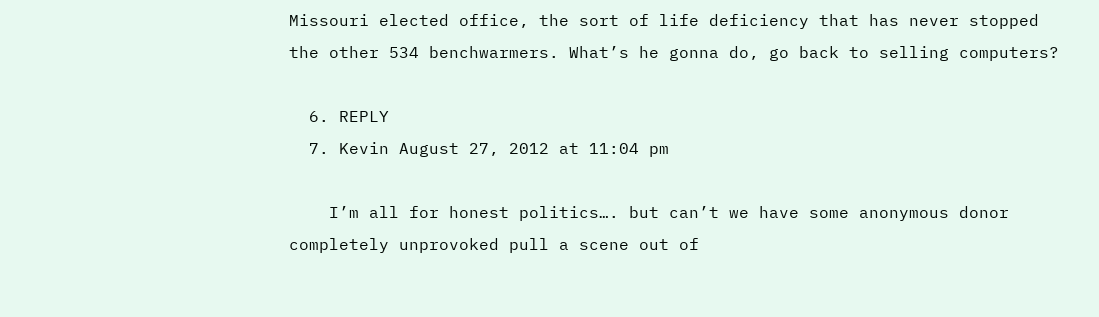Missouri elected office, the sort of life deficiency that has never stopped the other 534 benchwarmers. What’s he gonna do, go back to selling computers?

  6. REPLY
  7. Kevin August 27, 2012 at 11:04 pm

    I’m all for honest politics…. but can’t we have some anonymous donor completely unprovoked pull a scene out of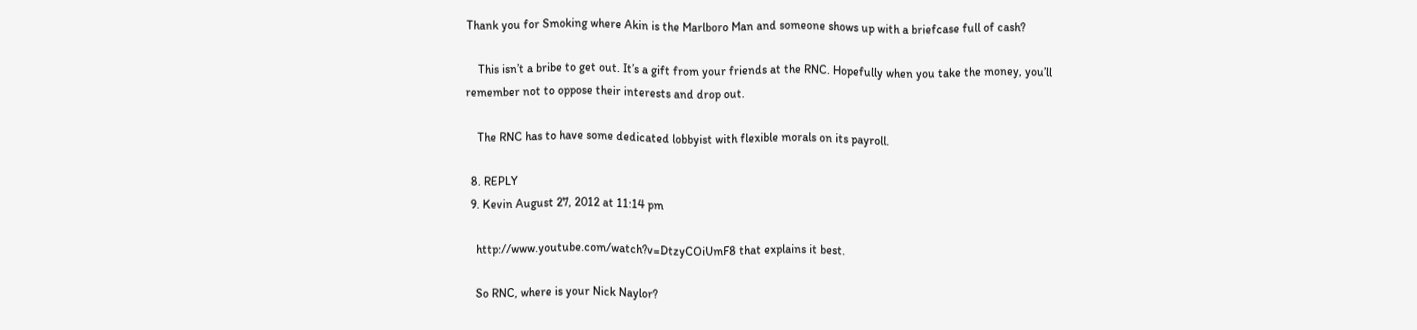Thank you for Smoking where Akin is the Marlboro Man and someone shows up with a briefcase full of cash?

    This isn’t a bribe to get out. It’s a gift from your friends at the RNC. Hopefully when you take the money, you’ll remember not to oppose their interests and drop out.

    The RNC has to have some dedicated lobbyist with flexible morals on its payroll.

  8. REPLY
  9. Kevin August 27, 2012 at 11:14 pm

    http://www.youtube.com/watch?v=DtzyCOiUmF8 that explains it best.

    So RNC, where is your Nick Naylor?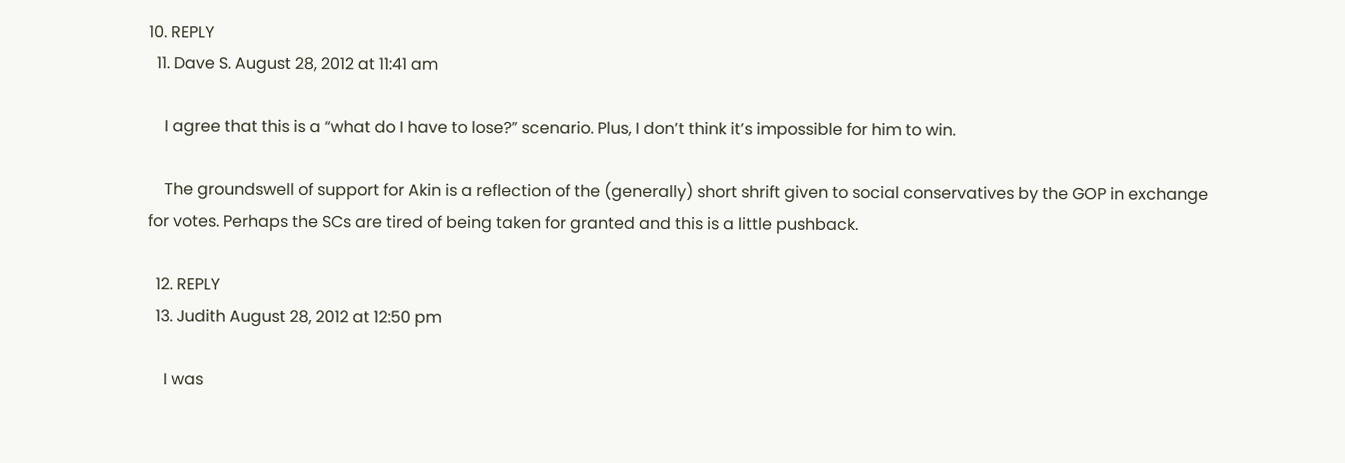10. REPLY
  11. Dave S. August 28, 2012 at 11:41 am

    I agree that this is a “what do I have to lose?” scenario. Plus, I don’t think it’s impossible for him to win.

    The groundswell of support for Akin is a reflection of the (generally) short shrift given to social conservatives by the GOP in exchange for votes. Perhaps the SCs are tired of being taken for granted and this is a little pushback.

  12. REPLY
  13. Judith August 28, 2012 at 12:50 pm

    I was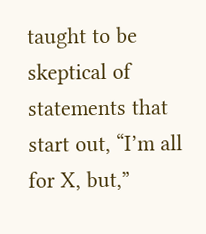taught to be skeptical of statements that start out, “I’m all for X, but,”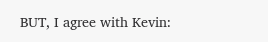BUT, I agree with Kevin: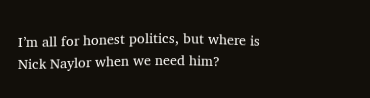I’m all for honest politics, but where is Nick Naylor when we need him?